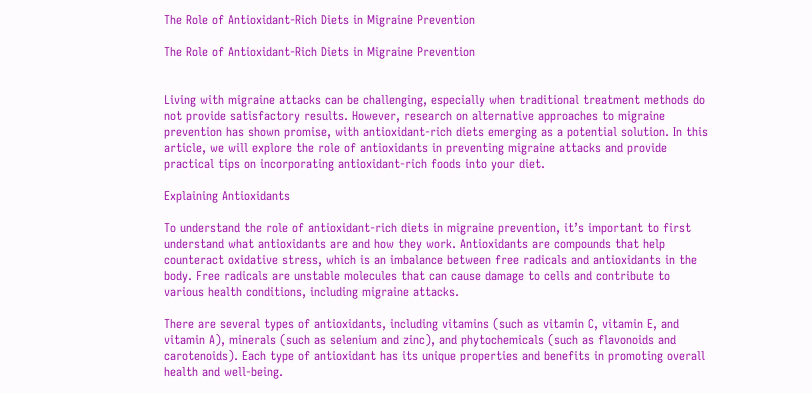The Role of Antioxidant-Rich Diets in Migraine Prevention

The Role of Antioxidant-Rich Diets in Migraine Prevention


Living with migraine attacks can be challenging, especially when traditional treatment methods do not provide satisfactory results. However, research on alternative approaches to migraine prevention has shown promise, with antioxidant-rich diets emerging as a potential solution. In this article, we will explore the role of antioxidants in preventing migraine attacks and provide practical tips on incorporating antioxidant-rich foods into your diet.

Explaining Antioxidants

To understand the role of antioxidant-rich diets in migraine prevention, it’s important to first understand what antioxidants are and how they work. Antioxidants are compounds that help counteract oxidative stress, which is an imbalance between free radicals and antioxidants in the body. Free radicals are unstable molecules that can cause damage to cells and contribute to various health conditions, including migraine attacks.

There are several types of antioxidants, including vitamins (such as vitamin C, vitamin E, and vitamin A), minerals (such as selenium and zinc), and phytochemicals (such as flavonoids and carotenoids). Each type of antioxidant has its unique properties and benefits in promoting overall health and well-being.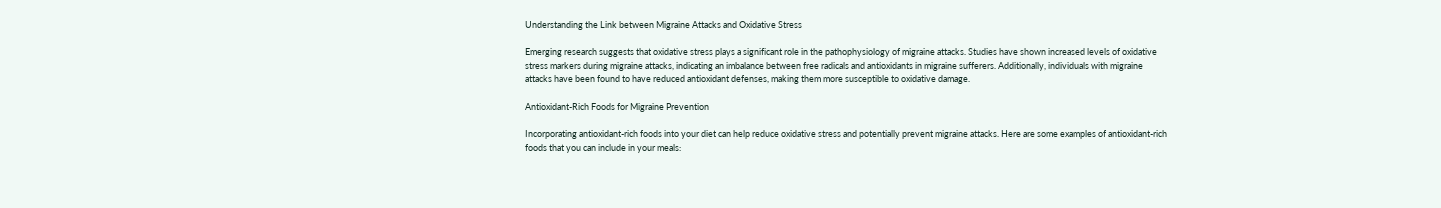Understanding the Link between Migraine Attacks and Oxidative Stress

Emerging research suggests that oxidative stress plays a significant role in the pathophysiology of migraine attacks. Studies have shown increased levels of oxidative stress markers during migraine attacks, indicating an imbalance between free radicals and antioxidants in migraine sufferers. Additionally, individuals with migraine attacks have been found to have reduced antioxidant defenses, making them more susceptible to oxidative damage.

Antioxidant-Rich Foods for Migraine Prevention

Incorporating antioxidant-rich foods into your diet can help reduce oxidative stress and potentially prevent migraine attacks. Here are some examples of antioxidant-rich foods that you can include in your meals: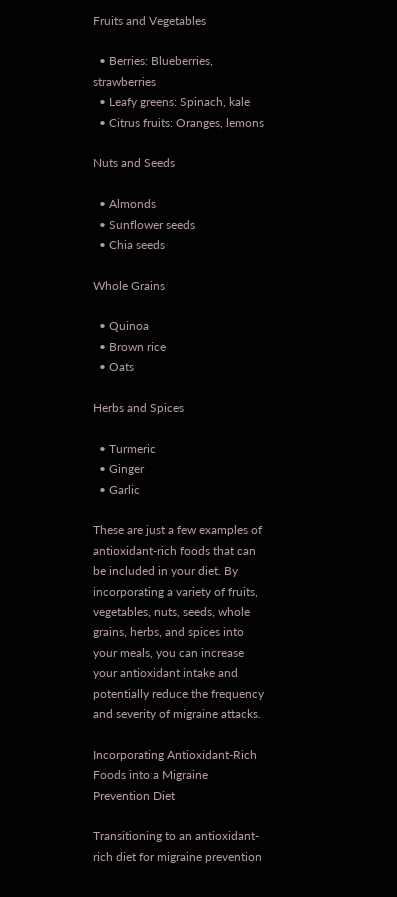Fruits and Vegetables

  • Berries: Blueberries, strawberries
  • Leafy greens: Spinach, kale
  • Citrus fruits: Oranges, lemons

Nuts and Seeds

  • Almonds
  • Sunflower seeds
  • Chia seeds

Whole Grains

  • Quinoa
  • Brown rice
  • Oats

Herbs and Spices

  • Turmeric
  • Ginger
  • Garlic

These are just a few examples of antioxidant-rich foods that can be included in your diet. By incorporating a variety of fruits, vegetables, nuts, seeds, whole grains, herbs, and spices into your meals, you can increase your antioxidant intake and potentially reduce the frequency and severity of migraine attacks.

Incorporating Antioxidant-Rich Foods into a Migraine Prevention Diet

Transitioning to an antioxidant-rich diet for migraine prevention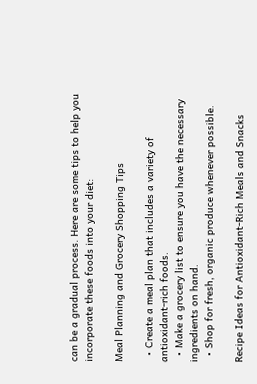can be a gradual process. Here are some tips to help you incorporate these foods into your diet:

Meal Planning and Grocery Shopping Tips

  • Create a meal plan that includes a variety of antioxidant-rich foods.
  • Make a grocery list to ensure you have the necessary ingredients on hand.
  • Shop for fresh, organic produce whenever possible.

Recipe Ideas for Antioxidant-Rich Meals and Snacks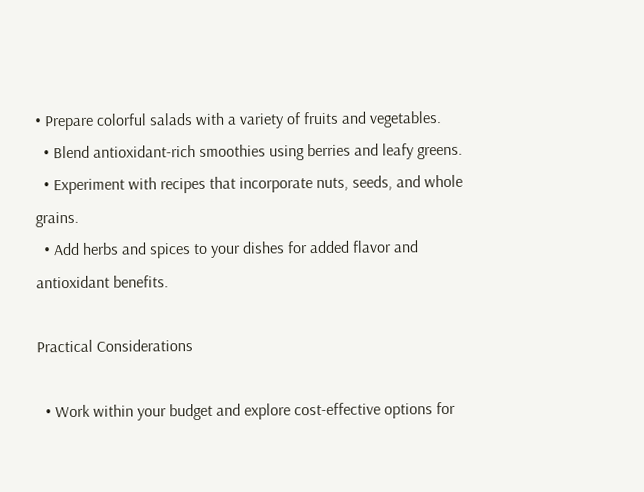• Prepare colorful salads with a variety of fruits and vegetables.
  • Blend antioxidant-rich smoothies using berries and leafy greens.
  • Experiment with recipes that incorporate nuts, seeds, and whole grains.
  • Add herbs and spices to your dishes for added flavor and antioxidant benefits.

Practical Considerations

  • Work within your budget and explore cost-effective options for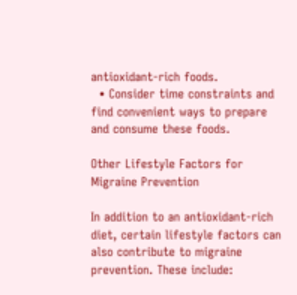antioxidant-rich foods.
  • Consider time constraints and find convenient ways to prepare and consume these foods.

Other Lifestyle Factors for Migraine Prevention

In addition to an antioxidant-rich diet, certain lifestyle factors can also contribute to migraine prevention. These include: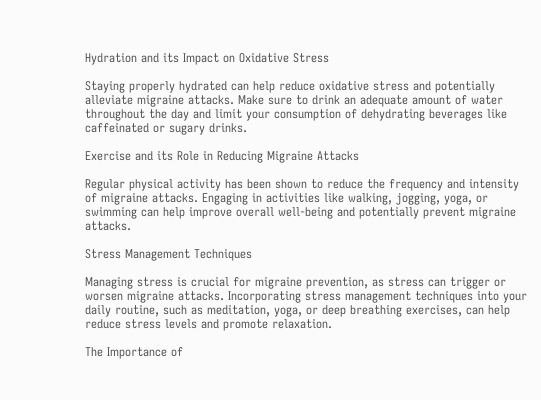Hydration and its Impact on Oxidative Stress

Staying properly hydrated can help reduce oxidative stress and potentially alleviate migraine attacks. Make sure to drink an adequate amount of water throughout the day and limit your consumption of dehydrating beverages like caffeinated or sugary drinks.

Exercise and its Role in Reducing Migraine Attacks

Regular physical activity has been shown to reduce the frequency and intensity of migraine attacks. Engaging in activities like walking, jogging, yoga, or swimming can help improve overall well-being and potentially prevent migraine attacks.

Stress Management Techniques

Managing stress is crucial for migraine prevention, as stress can trigger or worsen migraine attacks. Incorporating stress management techniques into your daily routine, such as meditation, yoga, or deep breathing exercises, can help reduce stress levels and promote relaxation.

The Importance of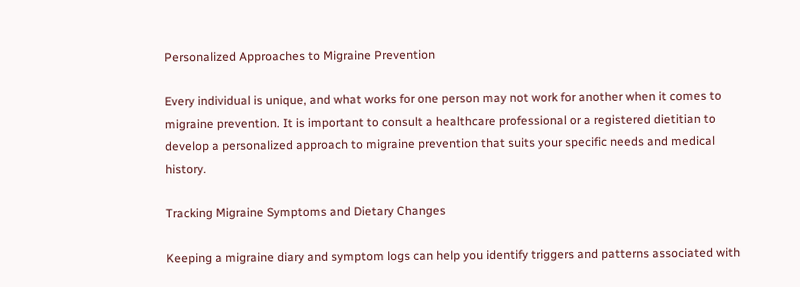Personalized Approaches to Migraine Prevention

Every individual is unique, and what works for one person may not work for another when it comes to migraine prevention. It is important to consult a healthcare professional or a registered dietitian to develop a personalized approach to migraine prevention that suits your specific needs and medical history.

Tracking Migraine Symptoms and Dietary Changes

Keeping a migraine diary and symptom logs can help you identify triggers and patterns associated with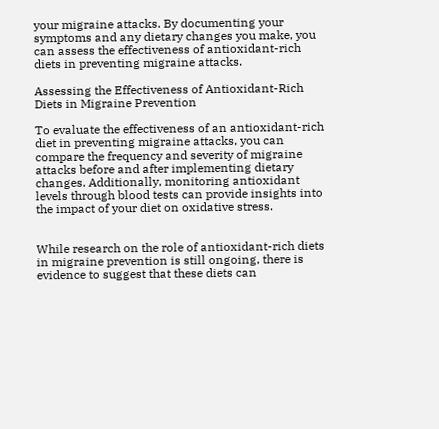your migraine attacks. By documenting your symptoms and any dietary changes you make, you can assess the effectiveness of antioxidant-rich diets in preventing migraine attacks.

Assessing the Effectiveness of Antioxidant-Rich Diets in Migraine Prevention

To evaluate the effectiveness of an antioxidant-rich diet in preventing migraine attacks, you can compare the frequency and severity of migraine attacks before and after implementing dietary changes. Additionally, monitoring antioxidant levels through blood tests can provide insights into the impact of your diet on oxidative stress.


While research on the role of antioxidant-rich diets in migraine prevention is still ongoing, there is evidence to suggest that these diets can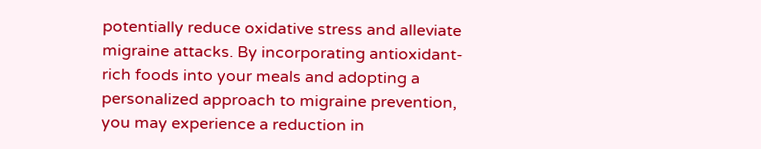potentially reduce oxidative stress and alleviate migraine attacks. By incorporating antioxidant-rich foods into your meals and adopting a personalized approach to migraine prevention, you may experience a reduction in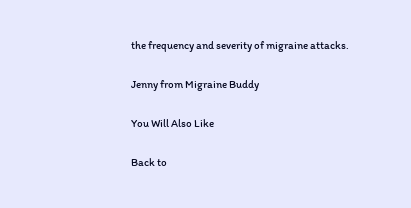the frequency and severity of migraine attacks.

Jenny from Migraine Buddy

You Will Also Like

Back to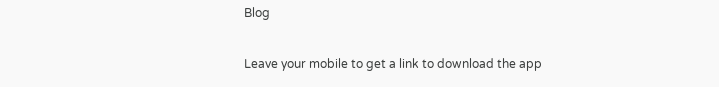Blog

Leave your mobile to get a link to download the app